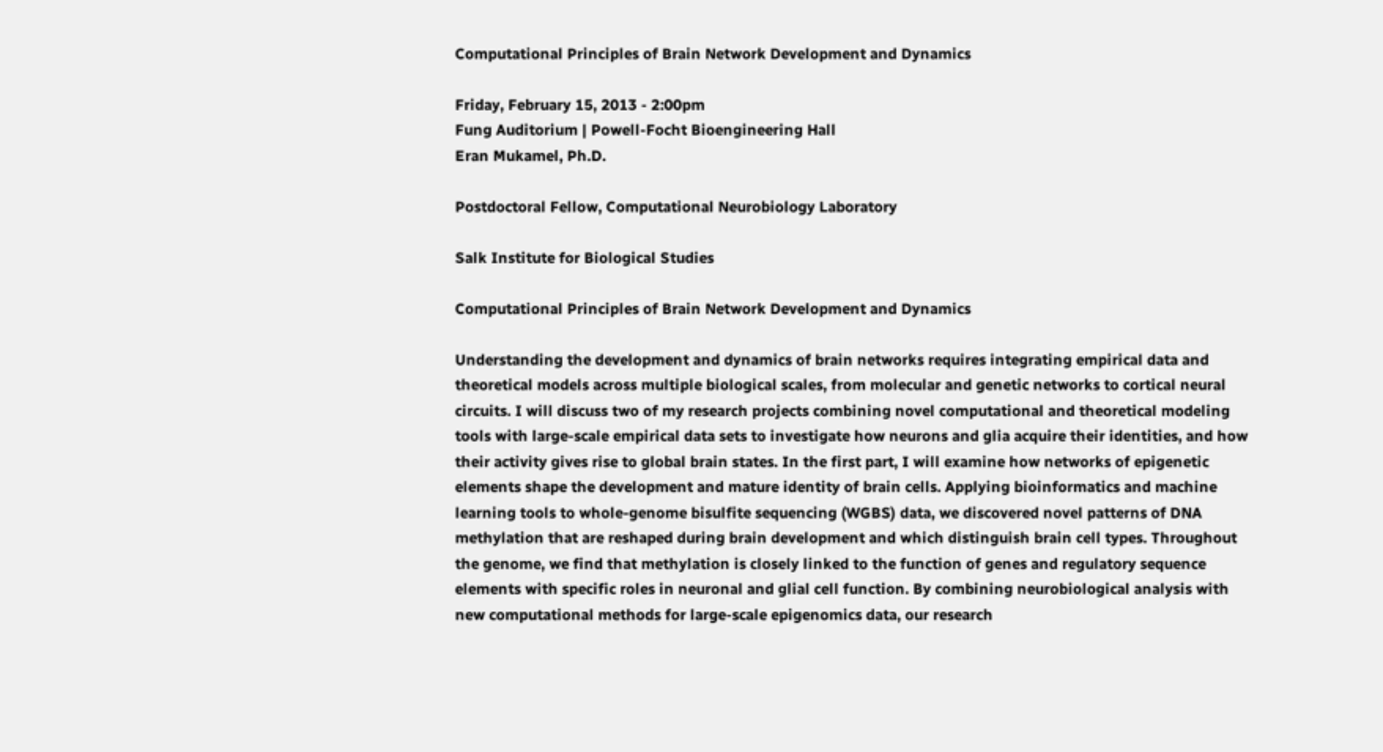Computational Principles of Brain Network Development and Dynamics

Friday, February 15, 2013 - 2:00pm
Fung Auditorium | Powell-Focht Bioengineering Hall
Eran Mukamel, Ph.D.

Postdoctoral Fellow, Computational Neurobiology Laboratory

Salk Institute for Biological Studies

Computational Principles of Brain Network Development and Dynamics

Understanding the development and dynamics of brain networks requires integrating empirical data and theoretical models across multiple biological scales, from molecular and genetic networks to cortical neural circuits. I will discuss two of my research projects combining novel computational and theoretical modeling tools with large-scale empirical data sets to investigate how neurons and glia acquire their identities, and how their activity gives rise to global brain states. In the first part, I will examine how networks of epigenetic elements shape the development and mature identity of brain cells. Applying bioinformatics and machine learning tools to whole-genome bisulfite sequencing (WGBS) data, we discovered novel patterns of DNA methylation that are reshaped during brain development and which distinguish brain cell types. Throughout the genome, we find that methylation is closely linked to the function of genes and regulatory sequence elements with specific roles in neuronal and glial cell function. By combining neurobiological analysis with new computational methods for large-scale epigenomics data, our research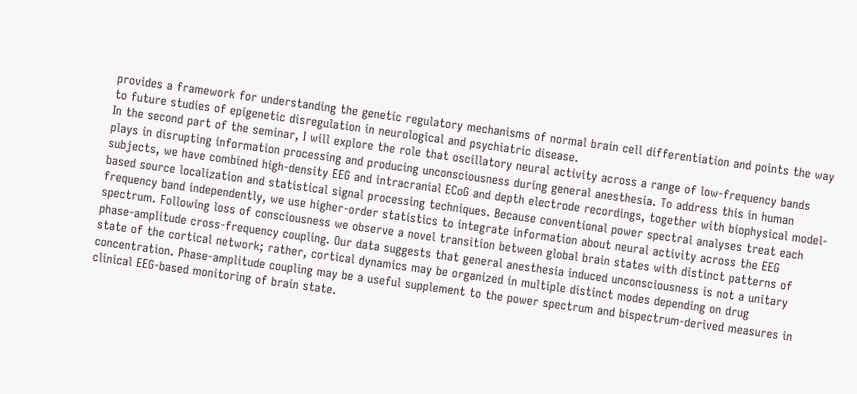provides a framework for understanding the genetic regulatory mechanisms of normal brain cell differentiation and points the way to future studies of epigenetic disregulation in neurological and psychiatric disease.
In the second part of the seminar, I will explore the role that oscillatory neural activity across a range of low-frequency bands plays in disrupting information processing and producing unconsciousness during general anesthesia. To address this in human subjects, we have combined high-density EEG and intracranial ECoG and depth electrode recordings, together with biophysical model-based source localization and statistical signal processing techniques. Because conventional power spectral analyses treat each frequency band independently, we use higher-order statistics to integrate information about neural activity across the EEG spectrum. Following loss of consciousness we observe a novel transition between global brain states with distinct patterns of phase-amplitude cross-frequency coupling. Our data suggests that general anesthesia induced unconsciousness is not a unitary state of the cortical network; rather, cortical dynamics may be organized in multiple distinct modes depending on drug concentration. Phase-amplitude coupling may be a useful supplement to the power spectrum and bispectrum-derived measures in clinical EEG-based monitoring of brain state.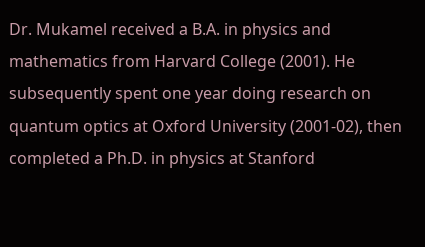Dr. Mukamel received a B.A. in physics and mathematics from Harvard College (2001). He subsequently spent one year doing research on quantum optics at Oxford University (2001-02), then completed a Ph.D. in physics at Stanford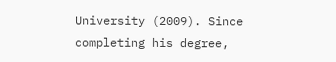University (2009). Since completing his degree,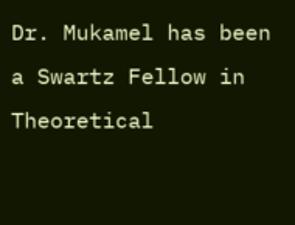Dr. Mukamel has been a Swartz Fellow in Theoretical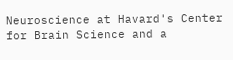Neuroscience at Havard's Center for Brain Science and a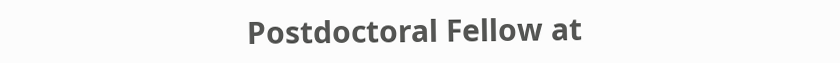Postdoctoral Fellow at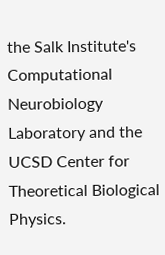the Salk Institute's Computational Neurobiology Laboratory and the UCSD Center for Theoretical Biological Physics.